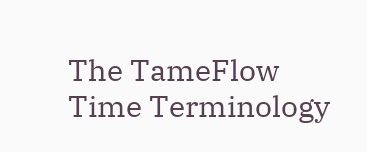The TameFlow Time Terminology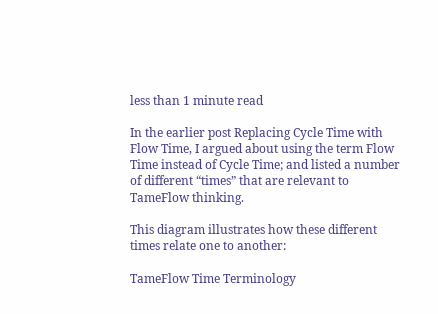less than 1 minute read

In the earlier post Replacing Cycle Time with Flow Time, I argued about using the term Flow Time instead of Cycle Time; and listed a number of different “times” that are relevant to TameFlow thinking.

This diagram illustrates how these different times relate one to another:

TameFlow Time Terminology